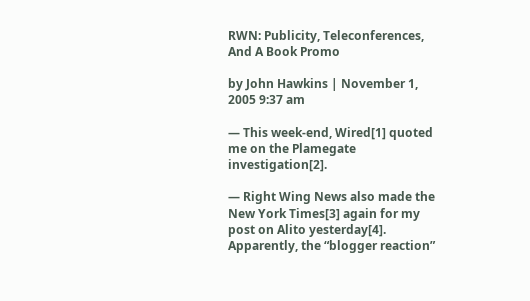RWN: Publicity, Teleconferences, And A Book Promo

by John Hawkins | November 1, 2005 9:37 am

— This week-end, Wired[1] quoted me on the Plamegate investigation[2].

— Right Wing News also made the New York Times[3] again for my post on Alito yesterday[4]. Apparently, the “blogger reaction”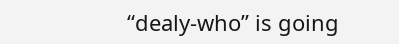“dealy-who” is going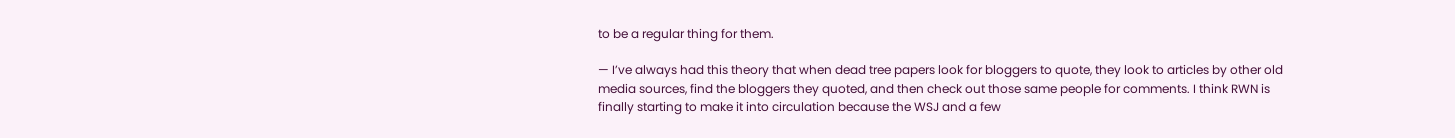to be a regular thing for them.

— I’ve always had this theory that when dead tree papers look for bloggers to quote, they look to articles by other old media sources, find the bloggers they quoted, and then check out those same people for comments. I think RWN is finally starting to make it into circulation because the WSJ and a few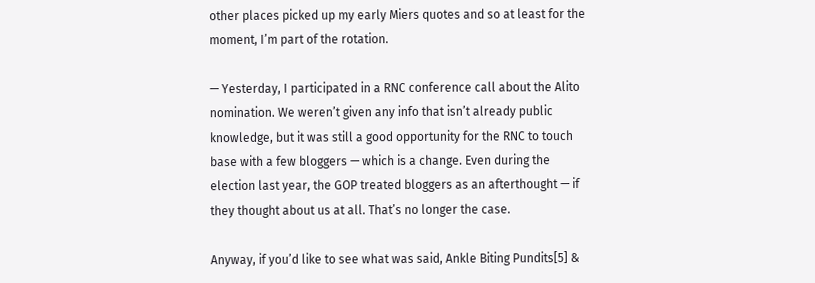other places picked up my early Miers quotes and so at least for the moment, I’m part of the rotation.

— Yesterday, I participated in a RNC conference call about the Alito nomination. We weren’t given any info that isn’t already public knowledge, but it was still a good opportunity for the RNC to touch base with a few bloggers — which is a change. Even during the election last year, the GOP treated bloggers as an afterthought — if they thought about us at all. That’s no longer the case.

Anyway, if you’d like to see what was said, Ankle Biting Pundits[5] &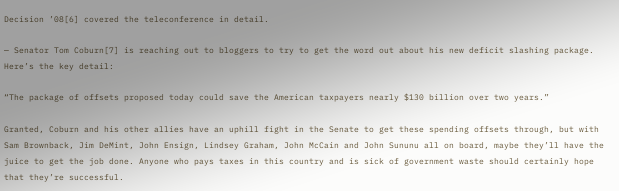Decision ’08[6] covered the teleconference in detail.

— Senator Tom Coburn[7] is reaching out to bloggers to try to get the word out about his new deficit slashing package. Here’s the key detail:

“The package of offsets proposed today could save the American taxpayers nearly $130 billion over two years.”

Granted, Coburn and his other allies have an uphill fight in the Senate to get these spending offsets through, but with Sam Brownback, Jim DeMint, John Ensign, Lindsey Graham, John McCain and John Sununu all on board, maybe they’ll have the juice to get the job done. Anyone who pays taxes in this country and is sick of government waste should certainly hope that they’re successful.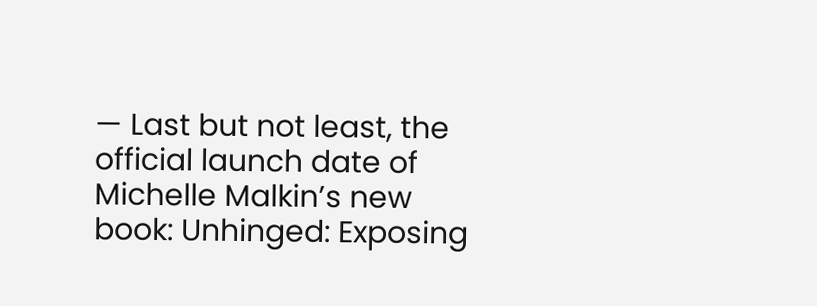— Last but not least, the official launch date of Michelle Malkin’s new book: Unhinged: Exposing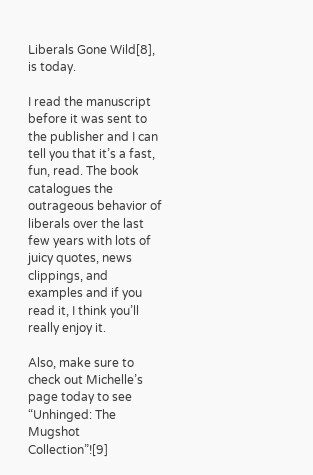Liberals Gone Wild[8], is today.

I read the manuscript before it was sent to the publisher and I can tell you that it’s a fast, fun, read. The book catalogues the outrageous behavior of liberals over the last few years with lots of juicy quotes, news clippings, and examples and if you read it, I think you’ll really enjoy it.

Also, make sure to check out Michelle’s page today to see “Unhinged: The Mugshot Collection”![9]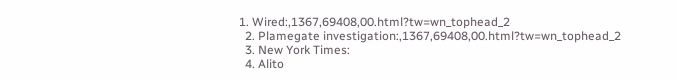1. Wired:,1367,69408,00.html?tw=wn_tophead_2
  2. Plamegate investigation:,1367,69408,00.html?tw=wn_tophead_2
  3. New York Times:
  4. Alito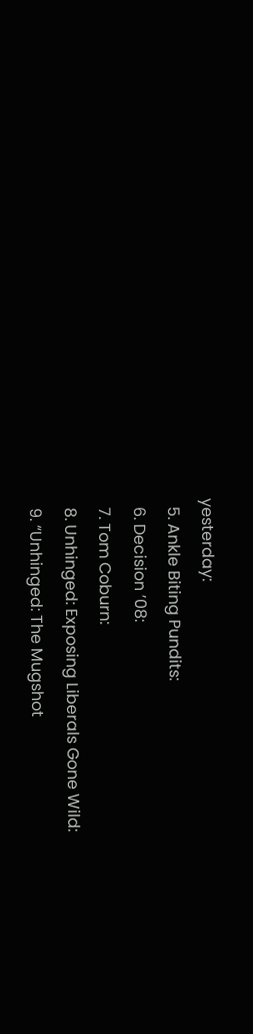yesterday:
  5. Ankle Biting Pundits:
  6. Decision ’08:
  7. Tom Coburn:
  8. Unhinged: Exposing Liberals Gone Wild:
  9. “Unhinged: The Mugshot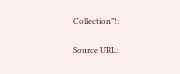Collection”!:

Source URL: